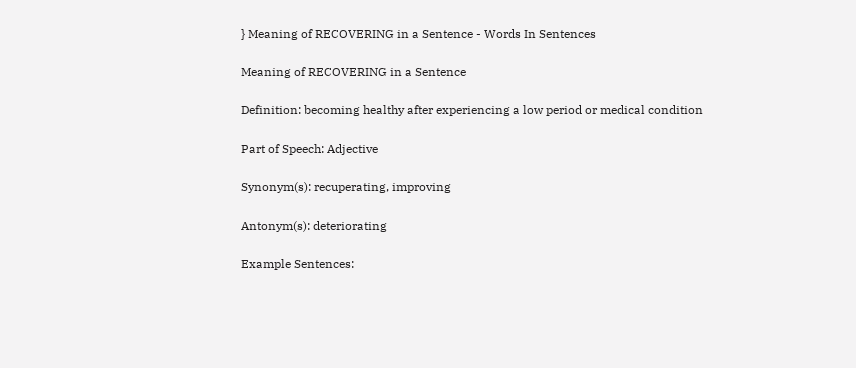} Meaning of RECOVERING in a Sentence - Words In Sentences

Meaning of RECOVERING in a Sentence

Definition: becoming healthy after experiencing a low period or medical condition

Part of Speech: Adjective

Synonym(s): recuperating, improving

Antonym(s): deteriorating

Example Sentences: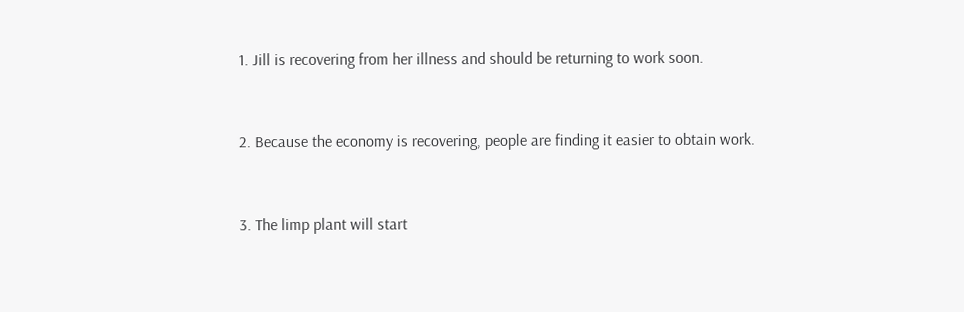1. Jill is recovering from her illness and should be returning to work soon.


2. Because the economy is recovering, people are finding it easier to obtain work.


3. The limp plant will start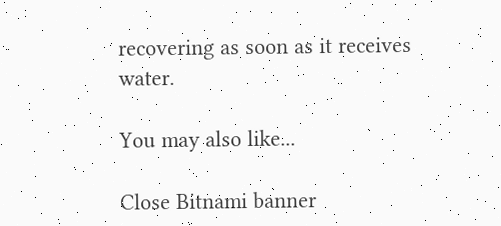recovering as soon as it receives water.

You may also like...

Close Bitnami banner